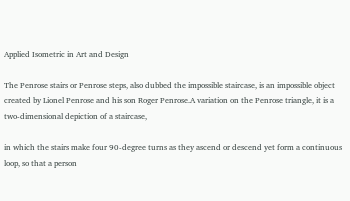Applied Isometric in Art and Design

The Penrose stairs or Penrose steps, also dubbed the impossible staircase, is an impossible object created by Lionel Penrose and his son Roger Penrose.A variation on the Penrose triangle, it is a two-dimensional depiction of a staircase,

in which the stairs make four 90-degree turns as they ascend or descend yet form a continuous loop, so that a person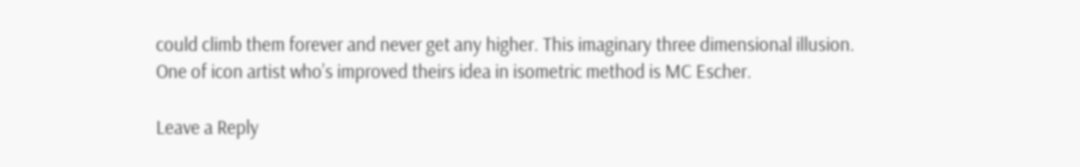could climb them forever and never get any higher. This imaginary three dimensional illusion.
One of icon artist who’s improved theirs idea in isometric method is MC Escher.

Leave a Reply